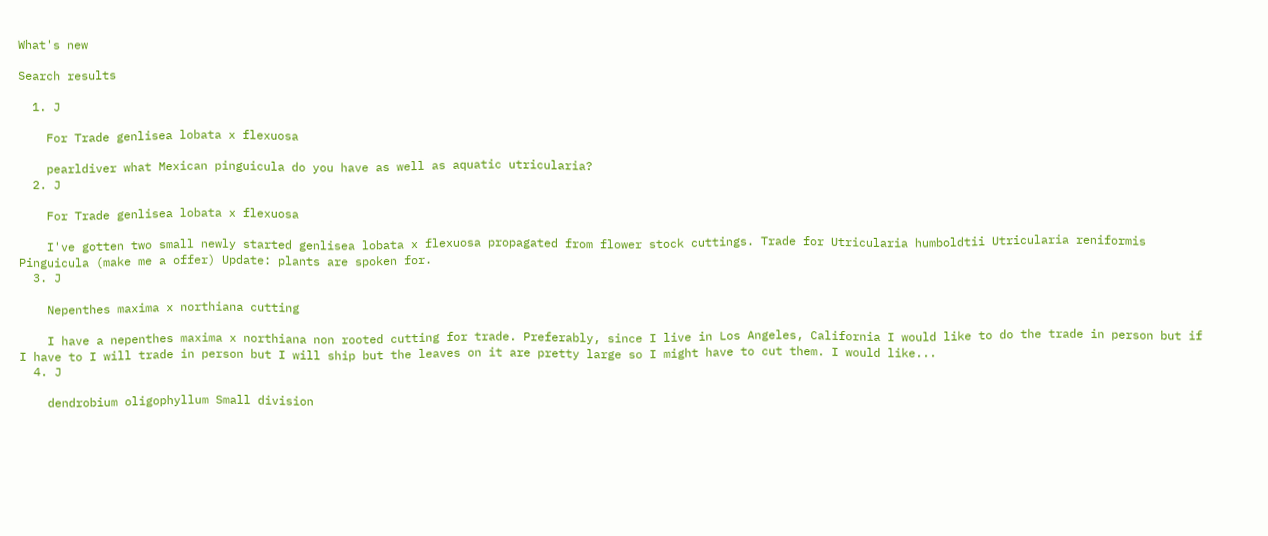What's new

Search results

  1. J

    For Trade genlisea lobata x flexuosa

    pearldiver what Mexican pinguicula do you have as well as aquatic utricularia?
  2. J

    For Trade genlisea lobata x flexuosa

    I've gotten two small newly started genlisea lobata x flexuosa propagated from flower stock cuttings. Trade for Utricularia humboldtii Utricularia reniformis Pinguicula (make me a offer) Update: plants are spoken for.
  3. J

    Nepenthes maxima x northiana cutting

    I have a nepenthes maxima x northiana non rooted cutting for trade. Preferably, since I live in Los Angeles, California I would like to do the trade in person but if I have to I will trade in person but I will ship but the leaves on it are pretty large so I might have to cut them. I would like...
  4. J

    dendrobium oligophyllum Small division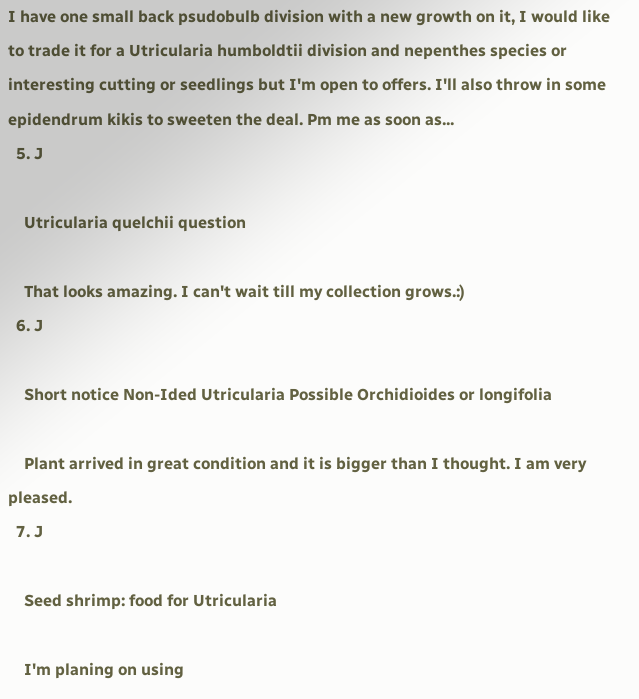I have one small back psudobulb division with a new growth on it, I would like to trade it for a Utricularia humboldtii division and nepenthes species or interesting cutting or seedlings but I'm open to offers. I'll also throw in some epidendrum kikis to sweeten the deal. Pm me as soon as...
  5. J

    Utricularia quelchii question

    That looks amazing. I can't wait till my collection grows.:)
  6. J

    Short notice Non-Ided Utricularia Possible Orchidioides or longifolia

    Plant arrived in great condition and it is bigger than I thought. I am very pleased.
  7. J

    Seed shrimp: food for Utricularia

    I'm planing on using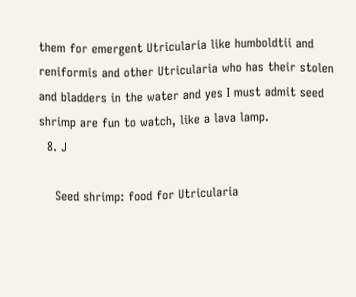them for emergent Utricularia like humboldtii and reniformis and other Utricularia who has their stolen and bladders in the water and yes I must admit seed shrimp are fun to watch, like a lava lamp.
  8. J

    Seed shrimp: food for Utricularia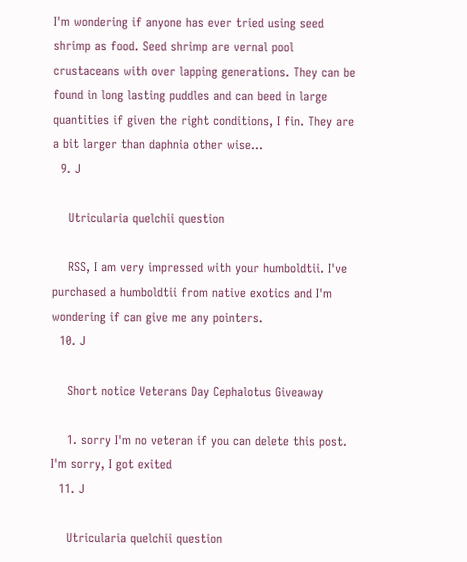I'm wondering if anyone has ever tried using seed shrimp as food. Seed shrimp are vernal pool crustaceans with over lapping generations. They can be found in long lasting puddles and can beed in large quantities if given the right conditions, I fin. They are a bit larger than daphnia other wise...
  9. J

    Utricularia quelchii question

    RSS, I am very impressed with your humboldtii. I've purchased a humboldtii from native exotics and I'm wondering if can give me any pointers.
  10. J

    Short notice Veterans Day Cephalotus Giveaway

    1. sorry I'm no veteran if you can delete this post. I'm sorry, I got exited
  11. J

    Utricularia quelchii question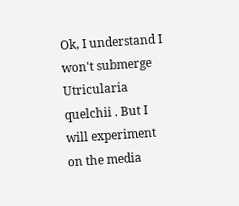Ok, I understand I won't submerge Utricularia quelchii . But I will experiment on the media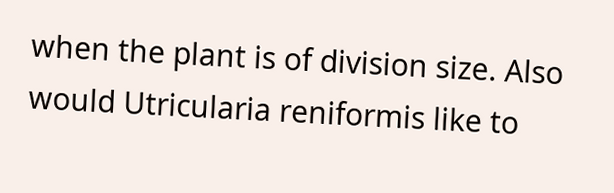when the plant is of division size. Also would Utricularia reniformis like to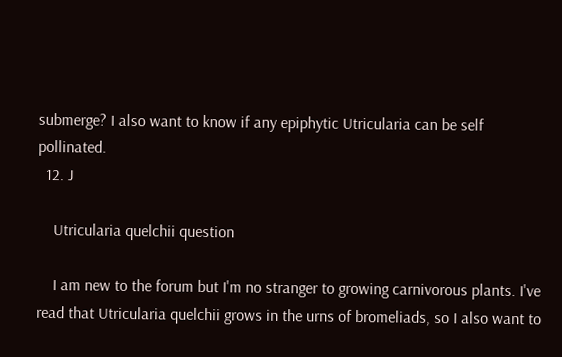submerge? I also want to know if any epiphytic Utricularia can be self pollinated.
  12. J

    Utricularia quelchii question

    I am new to the forum but I'm no stranger to growing carnivorous plants. I've read that Utricularia quelchii grows in the urns of bromeliads, so I also want to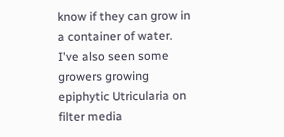know if they can grow in a container of water. I've also seen some growers growing epiphytic Utricularia on filter media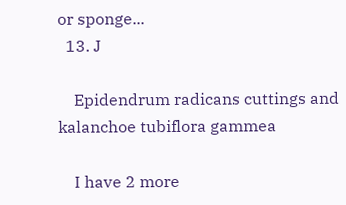or sponge...
  13. J

    Epidendrum radicans cuttings and kalanchoe tubiflora gammea

    I have 2 more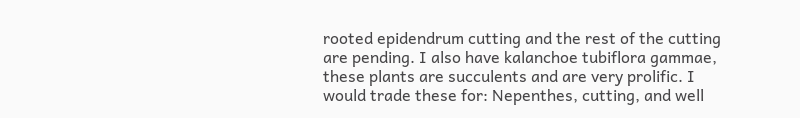rooted epidendrum cutting and the rest of the cutting are pending. I also have kalanchoe tubiflora gammae, these plants are succulents and are very prolific. I would trade these for: Nepenthes, cutting, and well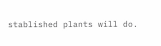stablished plants will do.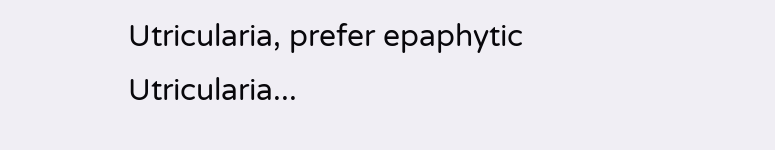Utricularia, prefer epaphytic Utricularia...